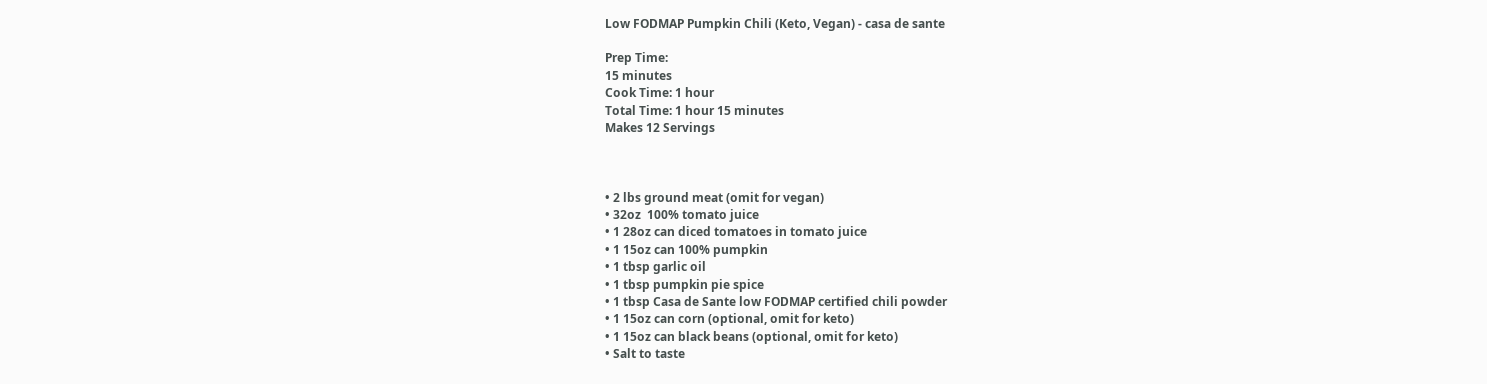Low FODMAP Pumpkin Chili (Keto, Vegan) - casa de sante

Prep Time:
15 minutes
Cook Time: 1 hour
Total Time: 1 hour 15 minutes
Makes 12 Servings



• 2 lbs ground meat (omit for vegan)
• 32oz  100% tomato juice
• 1 28oz can diced tomatoes in tomato juice
• 1 15oz can 100% pumpkin
• 1 tbsp garlic oil
• 1 tbsp pumpkin pie spice
• 1 tbsp Casa de Sante low FODMAP certified chili powder
• 1 15oz can corn (optional, omit for keto)
• 1 15oz can black beans (optional, omit for keto)
• Salt to taste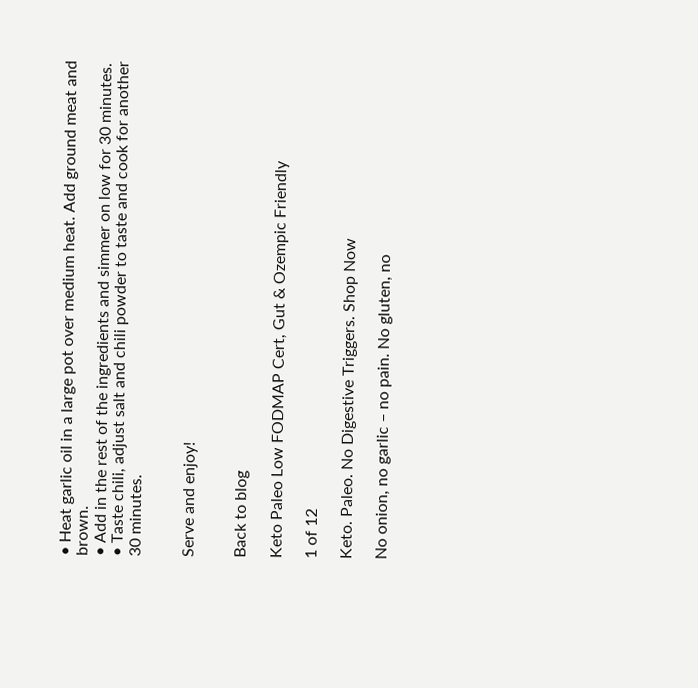• Heat garlic oil in a large pot over medium heat. Add ground meat and brown.
• Add in the rest of the ingredients and simmer on low for 30 minutes.
• Taste chili, adjust salt and chili powder to taste and cook for another 30 minutes.


Serve and enjoy!


Back to blog

Keto Paleo Low FODMAP Cert, Gut & Ozempic Friendly

1 of 12

Keto. Paleo. No Digestive Triggers. Shop Now

No onion, no garlic – no pain. No gluten, no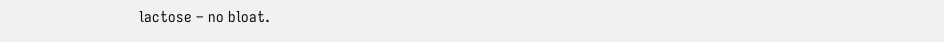lactose – no bloat.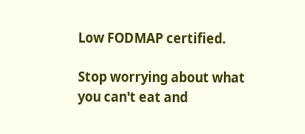Low FODMAP certified.

Stop worrying about what you can't eat and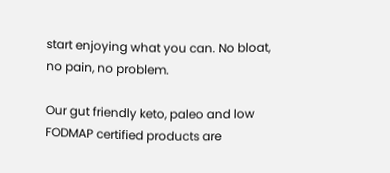start enjoying what you can. No bloat, no pain, no problem.

Our gut friendly keto, paleo and low FODMAP certified products are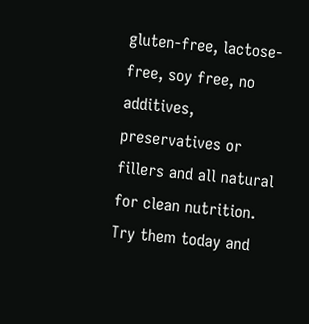gluten-free, lactose-free, soy free, no additives, preservatives or fillers and all natural for clean nutrition. Try them today and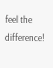feel the difference!